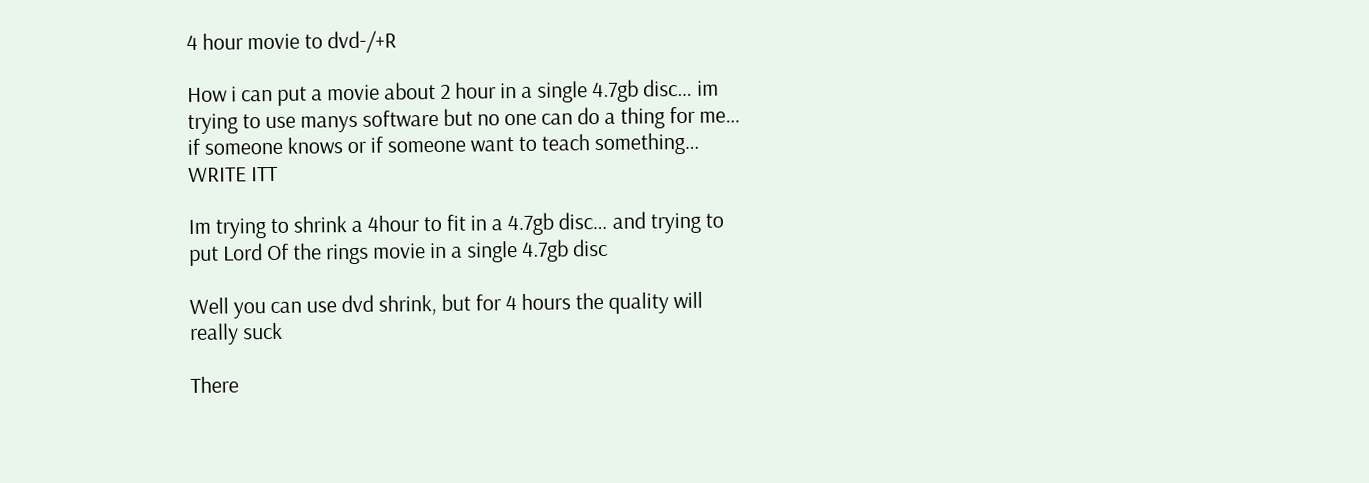4 hour movie to dvd-/+R

How i can put a movie about 2 hour in a single 4.7gb disc… im trying to use manys software but no one can do a thing for me… if someone knows or if someone want to teach something… WRITE ITT

Im trying to shrink a 4hour to fit in a 4.7gb disc… and trying to put Lord Of the rings movie in a single 4.7gb disc

Well you can use dvd shrink, but for 4 hours the quality will really suck

There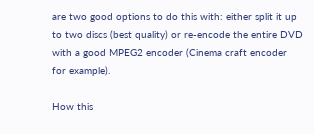are two good options to do this with: either split it up to two discs (best quality) or re-encode the entire DVD with a good MPEG2 encoder (Cinema craft encoder for example).

How this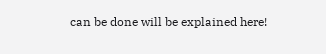can be done will be explained here!